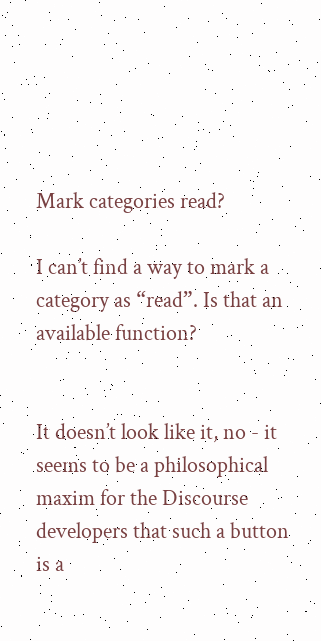Mark categories read?

I can’t find a way to mark a category as “read”. Is that an available function?


It doesn’t look like it, no - it seems to be a philosophical maxim for the Discourse developers that such a button is a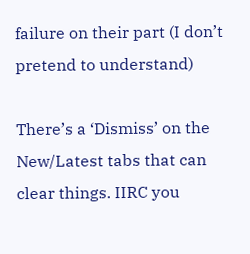failure on their part (I don’t pretend to understand)

There’s a ‘Dismiss’ on the New/Latest tabs that can clear things. IIRC you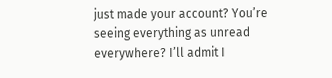just made your account? You’re seeing everything as unread everywhere? I’ll admit I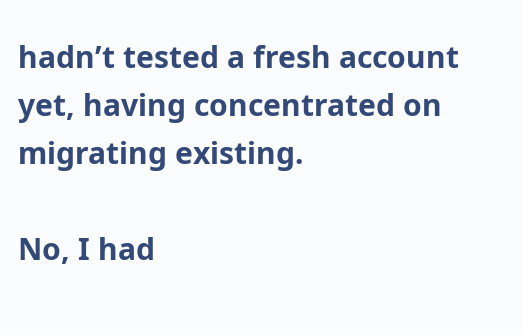hadn’t tested a fresh account yet, having concentrated on migrating existing.

No, I had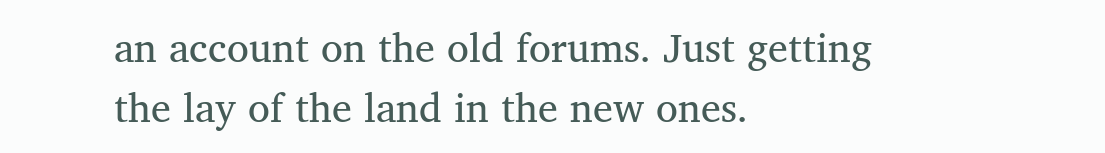an account on the old forums. Just getting the lay of the land in the new ones.